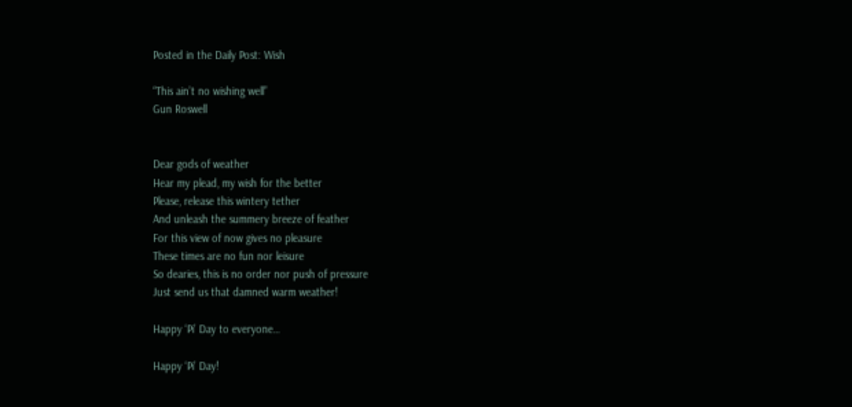Posted in the Daily Post: Wish

“This ain’t no wishing well”
Gun Roswell


Dear gods of weather
Hear my plead, my wish for the better
Please, release this wintery tether
And unleash the summery breeze of feather
For this view of now gives no pleasure
These times are no fun nor leisure
So dearies, this is no order nor push of pressure
Just send us that damned warm weather!

Happy ‘Pi’ Day to everyone…

Happy ‘Pi’ Day!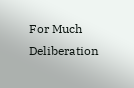For Much Deliberation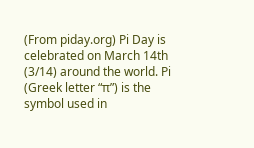(From piday.org) Pi Day is celebrated on March 14th (3/14) around the world. Pi (Greek letter “π”) is the symbol used in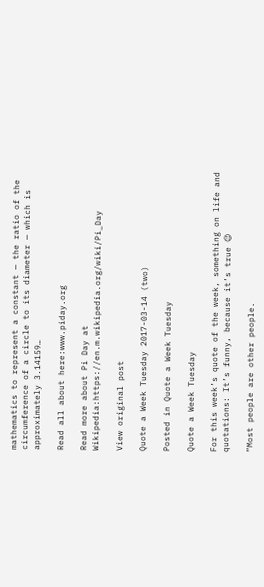mathematics to represent a constant — the ratio of the circumference of a circle to its diameter — which is approximately 3.14159…

Read all about here:www.piday.org

Read more about Pi Day at Wikipedia:https://en.m.wikipedia.org/wiki/Pi_Day

View original post

Quote a Week Tuesday 2017-03-14 (two)

Posted in Quote a Week Tuesday

Quote a Week Tuesday

For this week’s quote of the week, something on life and quotations: It’s funny, because it’s true 😉

“Most people are other people.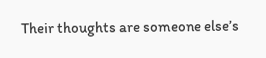Their thoughts are someone else’s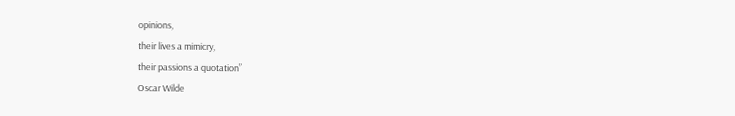opinions,
their lives a mimicry,
their passions a quotation”
Oscar Wilde